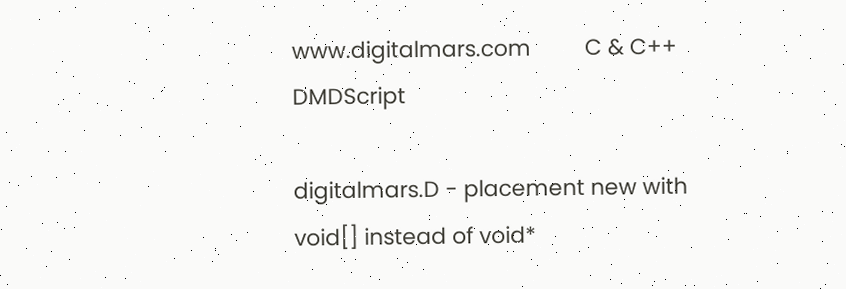www.digitalmars.com         C & C++   DMDScript

digitalmars.D - placement new with void[] instead of void*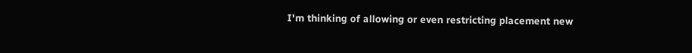I'm thinking of allowing or even restricting placement new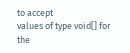to accept
values of type void[] for the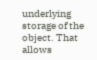underlying storage of the object. That
allows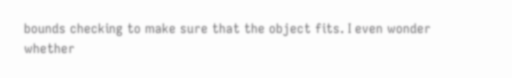bounds checking to make sure that the object fits. I even wonder
whether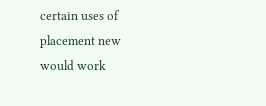certain uses of placement new would work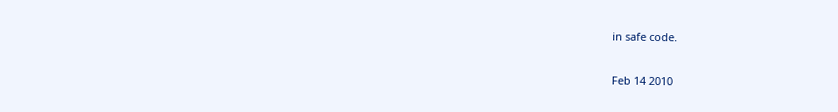in safe code.

Feb 14 2010